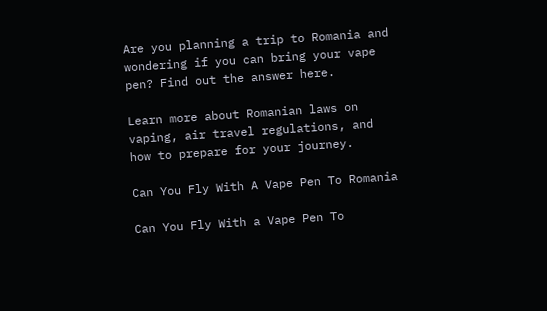Are you planning a trip to Romania and wondering if you can bring your vape pen? Find out the answer here.

Learn more about Romanian laws on vaping, air travel regulations, and how to prepare for your journey.

Can You Fly With A Vape Pen To Romania

Can You Fly With a Vape Pen To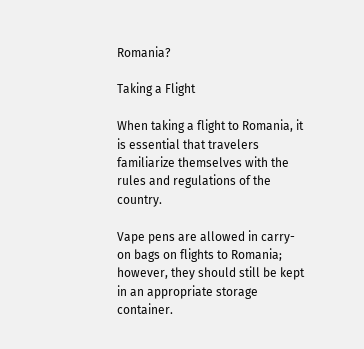Romania?

Taking a Flight

When taking a flight to Romania, it is essential that travelers familiarize themselves with the rules and regulations of the country.

Vape pens are allowed in carry-on bags on flights to Romania; however, they should still be kept in an appropriate storage container.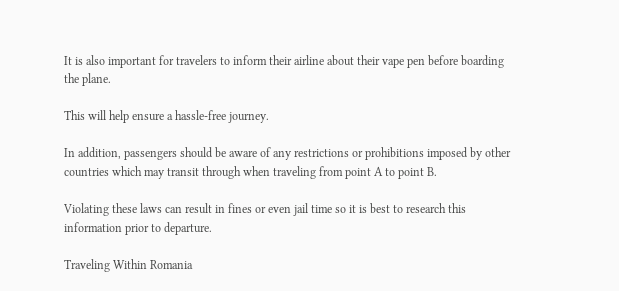It is also important for travelers to inform their airline about their vape pen before boarding the plane.

This will help ensure a hassle-free journey.

In addition, passengers should be aware of any restrictions or prohibitions imposed by other countries which may transit through when traveling from point A to point B.

Violating these laws can result in fines or even jail time so it is best to research this information prior to departure.

Traveling Within Romania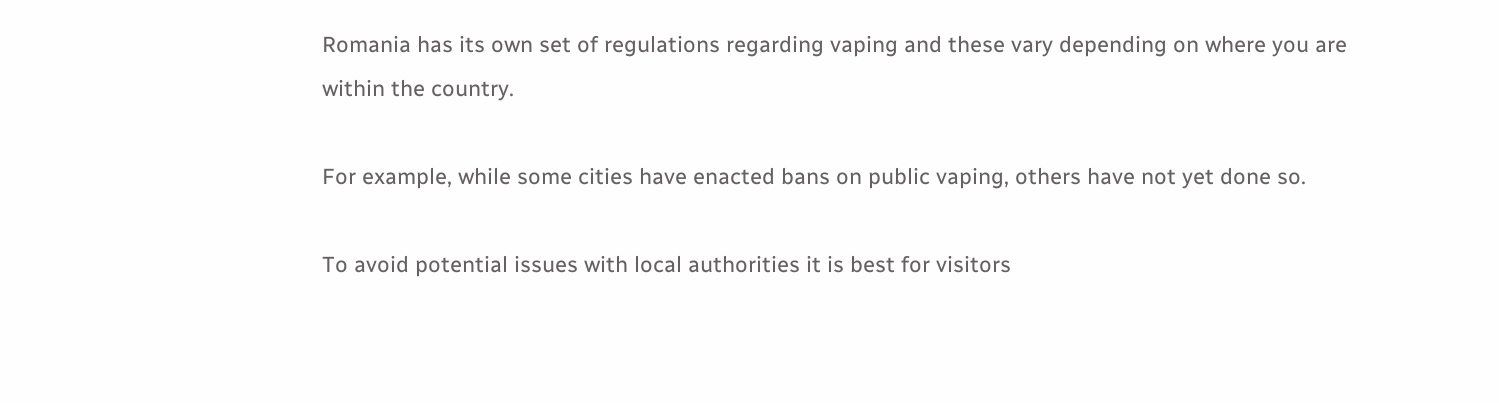Romania has its own set of regulations regarding vaping and these vary depending on where you are within the country.

For example, while some cities have enacted bans on public vaping, others have not yet done so.

To avoid potential issues with local authorities it is best for visitors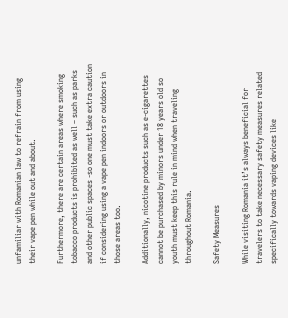unfamiliar with Romanian law to refrain from using their vape pen while out and about.

Furthermore, there are certain areas where smoking tobacco products is prohibited as well – such as parks and other public spaces -so one must take extra caution if considering using a vape pen indoors or outdoors in those areas too.

Additionally, nicotine products such as e-cigarettes cannot be purchased by minors under 18 years old so youth must keep this rule in mind when traveling throughout Romania.

Safety Measures

While visiting Romania it’s always beneficial for travelers to take necessary safety measures related specifically towards vaping devices like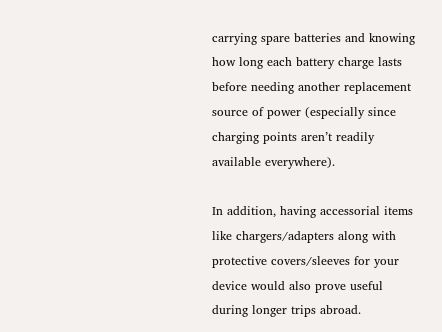carrying spare batteries and knowing how long each battery charge lasts before needing another replacement source of power (especially since charging points aren’t readily available everywhere).

In addition, having accessorial items like chargers/adapters along with protective covers/sleeves for your device would also prove useful during longer trips abroad.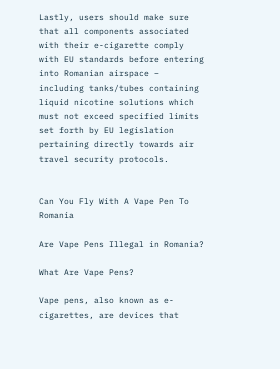Lastly, users should make sure that all components associated with their e-cigarette comply with EU standards before entering into Romanian airspace – including tanks/tubes containing liquid nicotine solutions which must not exceed specified limits set forth by EU legislation pertaining directly towards air travel security protocols.


Can You Fly With A Vape Pen To Romania

Are Vape Pens Illegal in Romania?

What Are Vape Pens?

Vape pens, also known as e-cigarettes, are devices that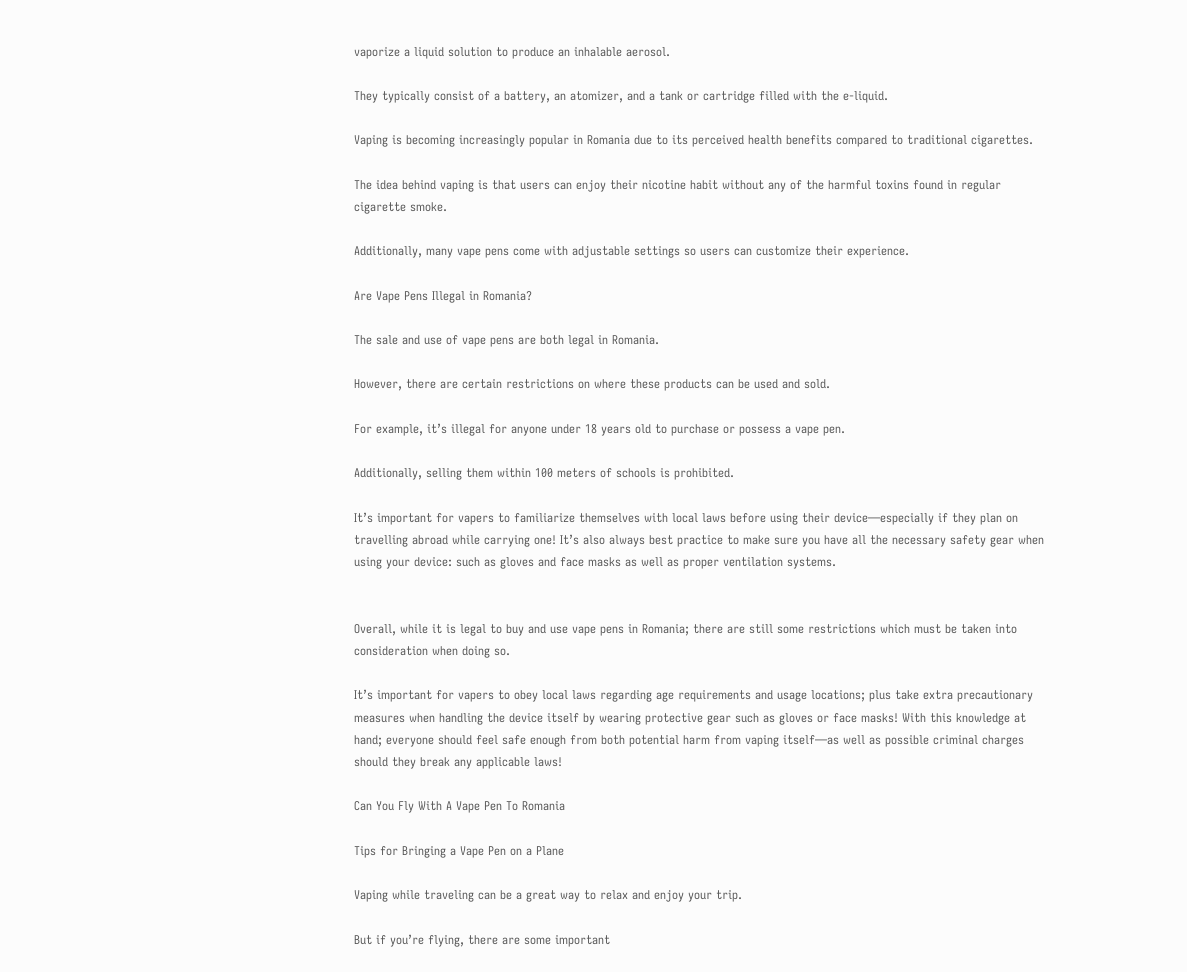vaporize a liquid solution to produce an inhalable aerosol.

They typically consist of a battery, an atomizer, and a tank or cartridge filled with the e-liquid.

Vaping is becoming increasingly popular in Romania due to its perceived health benefits compared to traditional cigarettes.

The idea behind vaping is that users can enjoy their nicotine habit without any of the harmful toxins found in regular cigarette smoke.

Additionally, many vape pens come with adjustable settings so users can customize their experience.

Are Vape Pens Illegal in Romania?

The sale and use of vape pens are both legal in Romania.

However, there are certain restrictions on where these products can be used and sold.

For example, it’s illegal for anyone under 18 years old to purchase or possess a vape pen.

Additionally, selling them within 100 meters of schools is prohibited.

It’s important for vapers to familiarize themselves with local laws before using their device—especially if they plan on travelling abroad while carrying one! It’s also always best practice to make sure you have all the necessary safety gear when using your device: such as gloves and face masks as well as proper ventilation systems.


Overall, while it is legal to buy and use vape pens in Romania; there are still some restrictions which must be taken into consideration when doing so.

It’s important for vapers to obey local laws regarding age requirements and usage locations; plus take extra precautionary measures when handling the device itself by wearing protective gear such as gloves or face masks! With this knowledge at hand; everyone should feel safe enough from both potential harm from vaping itself—as well as possible criminal charges should they break any applicable laws!

Can You Fly With A Vape Pen To Romania

Tips for Bringing a Vape Pen on a Plane

Vaping while traveling can be a great way to relax and enjoy your trip.

But if you’re flying, there are some important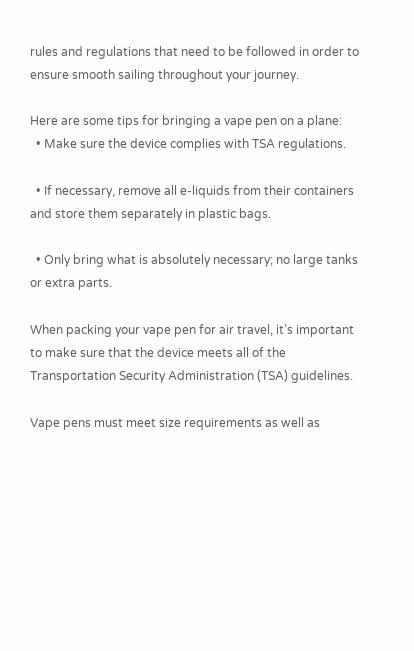rules and regulations that need to be followed in order to ensure smooth sailing throughout your journey.

Here are some tips for bringing a vape pen on a plane:
  • Make sure the device complies with TSA regulations.

  • If necessary, remove all e-liquids from their containers and store them separately in plastic bags.

  • Only bring what is absolutely necessary; no large tanks or extra parts.

When packing your vape pen for air travel, it’s important to make sure that the device meets all of the Transportation Security Administration (TSA) guidelines.

Vape pens must meet size requirements as well as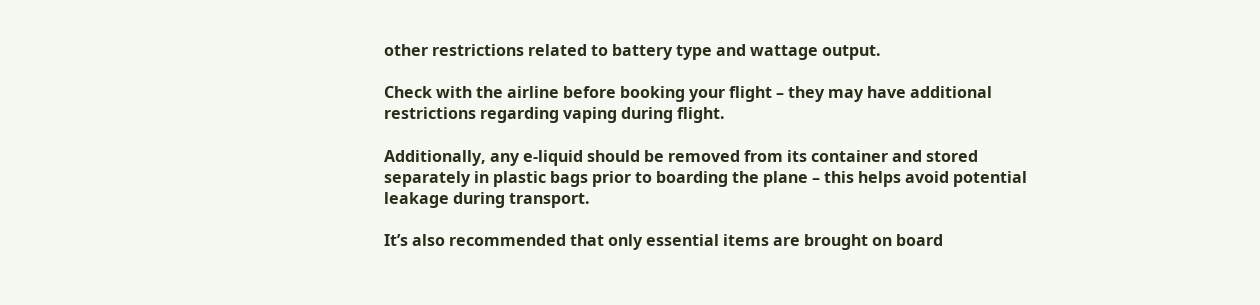other restrictions related to battery type and wattage output.

Check with the airline before booking your flight – they may have additional restrictions regarding vaping during flight.

Additionally, any e-liquid should be removed from its container and stored separately in plastic bags prior to boarding the plane – this helps avoid potential leakage during transport.

It’s also recommended that only essential items are brought on board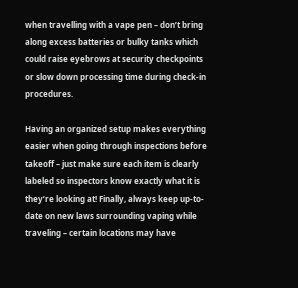when travelling with a vape pen – don’t bring along excess batteries or bulky tanks which could raise eyebrows at security checkpoints or slow down processing time during check-in procedures.

Having an organized setup makes everything easier when going through inspections before takeoff – just make sure each item is clearly labeled so inspectors know exactly what it is they’re looking at! Finally, always keep up-to-date on new laws surrounding vaping while traveling – certain locations may have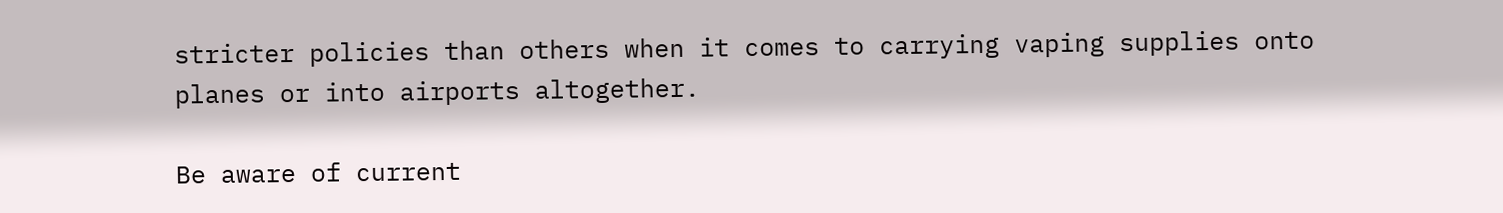stricter policies than others when it comes to carrying vaping supplies onto planes or into airports altogether.

Be aware of current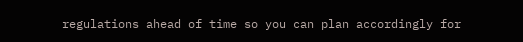regulations ahead of time so you can plan accordingly for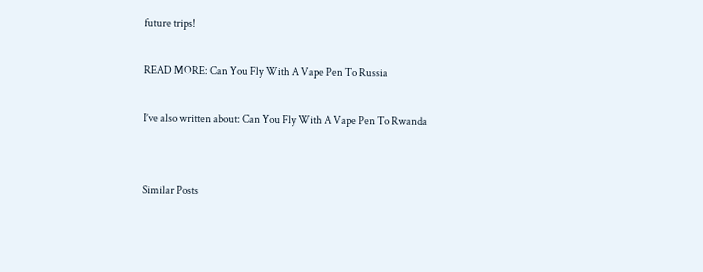future trips!

READ MORE: Can You Fly With A Vape Pen To Russia

I’ve also written about: Can You Fly With A Vape Pen To Rwanda


Similar Posts